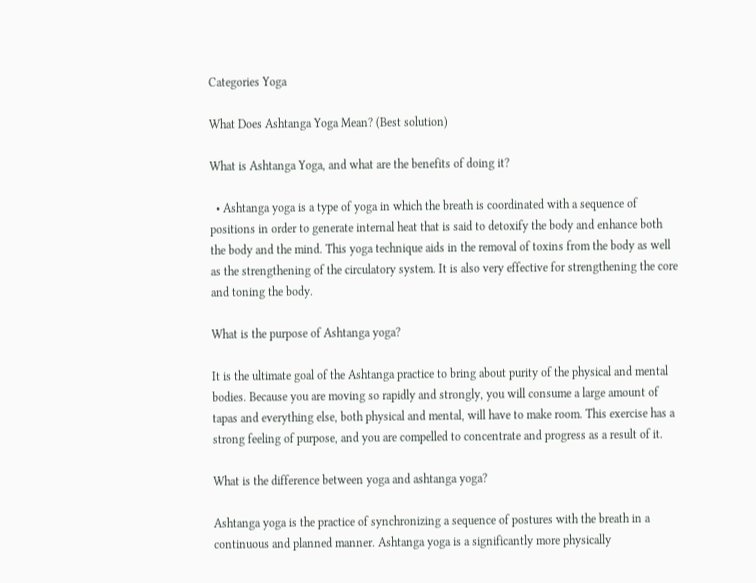Categories Yoga

What Does Ashtanga Yoga Mean? (Best solution)

What is Ashtanga Yoga, and what are the benefits of doing it?

  • Ashtanga yoga is a type of yoga in which the breath is coordinated with a sequence of positions in order to generate internal heat that is said to detoxify the body and enhance both the body and the mind. This yoga technique aids in the removal of toxins from the body as well as the strengthening of the circulatory system. It is also very effective for strengthening the core and toning the body.

What is the purpose of Ashtanga yoga?

It is the ultimate goal of the Ashtanga practice to bring about purity of the physical and mental bodies. Because you are moving so rapidly and strongly, you will consume a large amount of tapas and everything else, both physical and mental, will have to make room. This exercise has a strong feeling of purpose, and you are compelled to concentrate and progress as a result of it.

What is the difference between yoga and ashtanga yoga?

Ashtanga yoga is the practice of synchronizing a sequence of postures with the breath in a continuous and planned manner. Ashtanga yoga is a significantly more physically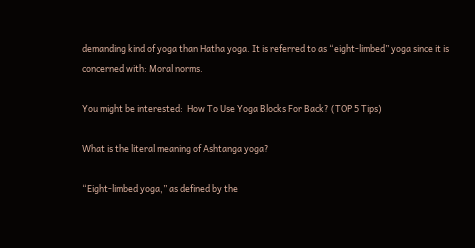demanding kind of yoga than Hatha yoga. It is referred to as “eight-limbed” yoga since it is concerned with: Moral norms.

You might be interested:  How To Use Yoga Blocks For Back? (TOP 5 Tips)

What is the literal meaning of Ashtanga yoga?

“Eight-limbed yoga,” as defined by the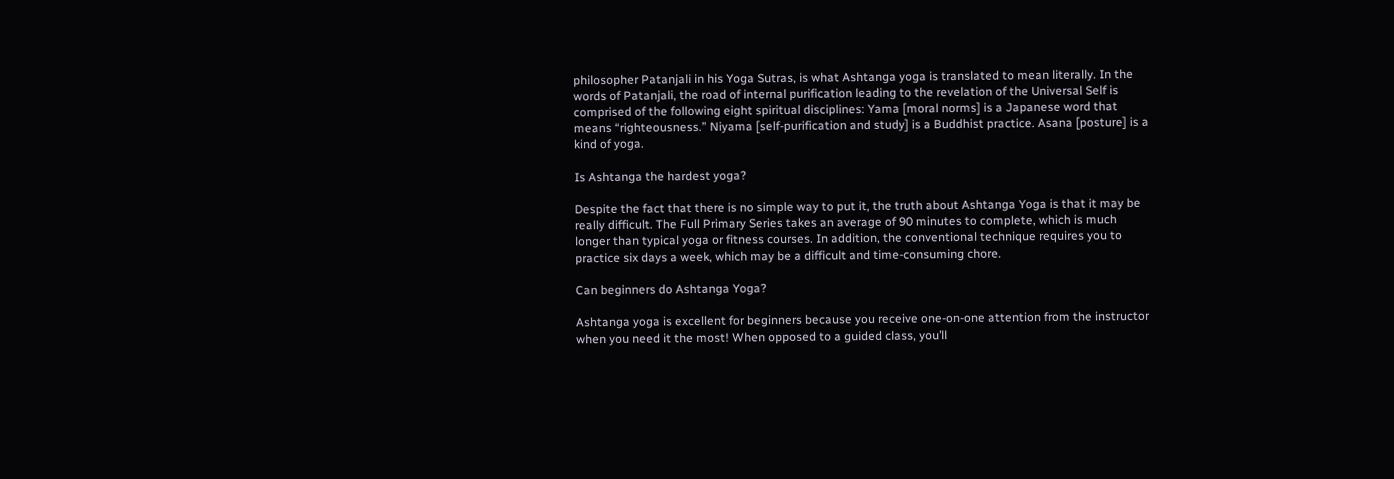philosopher Patanjali in his Yoga Sutras, is what Ashtanga yoga is translated to mean literally. In the words of Patanjali, the road of internal purification leading to the revelation of the Universal Self is comprised of the following eight spiritual disciplines: Yama [moral norms] is a Japanese word that means “righteousness.” Niyama [self-purification and study] is a Buddhist practice. Asana [posture] is a kind of yoga.

Is Ashtanga the hardest yoga?

Despite the fact that there is no simple way to put it, the truth about Ashtanga Yoga is that it may be really difficult. The Full Primary Series takes an average of 90 minutes to complete, which is much longer than typical yoga or fitness courses. In addition, the conventional technique requires you to practice six days a week, which may be a difficult and time-consuming chore.

Can beginners do Ashtanga Yoga?

Ashtanga yoga is excellent for beginners because you receive one-on-one attention from the instructor when you need it the most! When opposed to a guided class, you’ll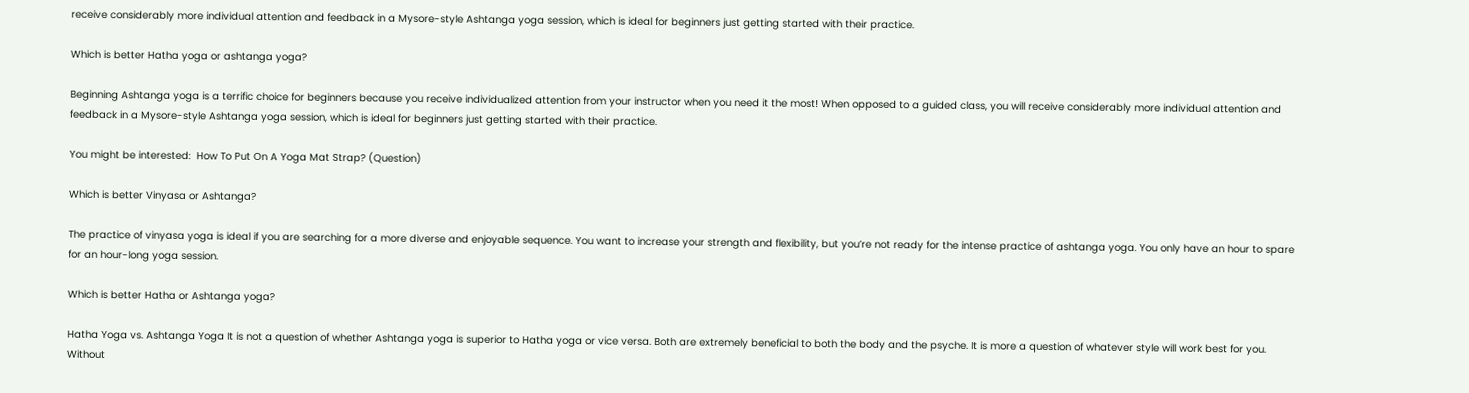receive considerably more individual attention and feedback in a Mysore-style Ashtanga yoga session, which is ideal for beginners just getting started with their practice.

Which is better Hatha yoga or ashtanga yoga?

Beginning Ashtanga yoga is a terrific choice for beginners because you receive individualized attention from your instructor when you need it the most! When opposed to a guided class, you will receive considerably more individual attention and feedback in a Mysore-style Ashtanga yoga session, which is ideal for beginners just getting started with their practice.

You might be interested:  How To Put On A Yoga Mat Strap? (Question)

Which is better Vinyasa or Ashtanga?

The practice of vinyasa yoga is ideal if you are searching for a more diverse and enjoyable sequence. You want to increase your strength and flexibility, but you’re not ready for the intense practice of ashtanga yoga. You only have an hour to spare for an hour-long yoga session.

Which is better Hatha or Ashtanga yoga?

Hatha Yoga vs. Ashtanga Yoga It is not a question of whether Ashtanga yoga is superior to Hatha yoga or vice versa. Both are extremely beneficial to both the body and the psyche. It is more a question of whatever style will work best for you. Without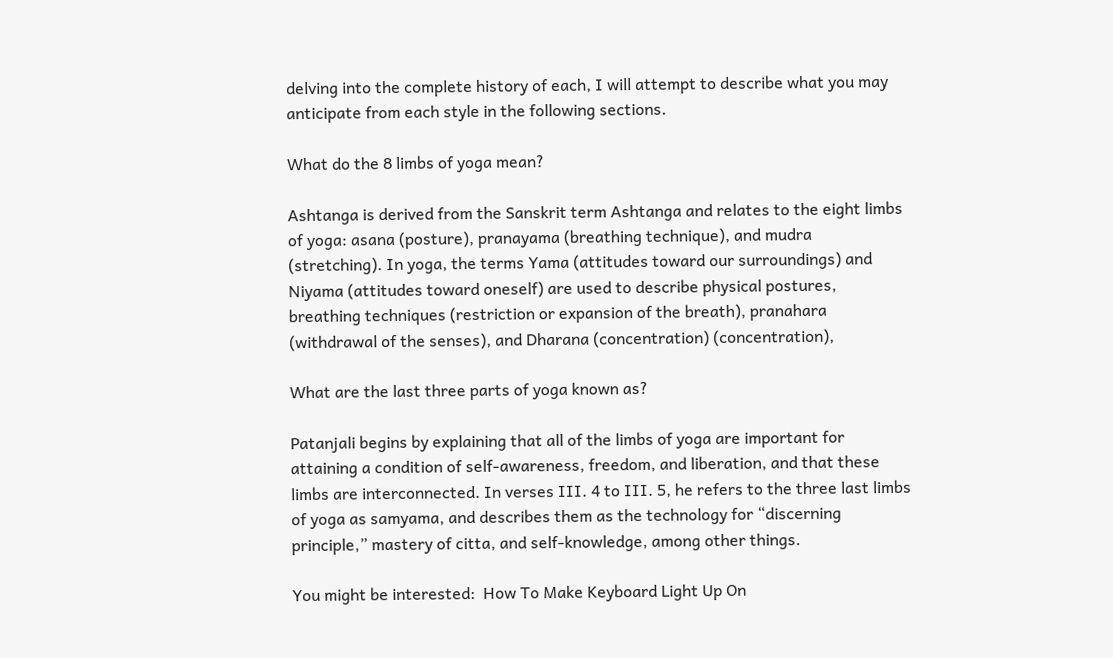delving into the complete history of each, I will attempt to describe what you may anticipate from each style in the following sections.

What do the 8 limbs of yoga mean?

Ashtanga is derived from the Sanskrit term Ashtanga and relates to the eight limbs of yoga: asana (posture), pranayama (breathing technique), and mudra (stretching). In yoga, the terms Yama (attitudes toward our surroundings) and Niyama (attitudes toward oneself) are used to describe physical postures, breathing techniques (restriction or expansion of the breath), pranahara (withdrawal of the senses), and Dharana (concentration) (concentration),

What are the last three parts of yoga known as?

Patanjali begins by explaining that all of the limbs of yoga are important for attaining a condition of self-awareness, freedom, and liberation, and that these limbs are interconnected. In verses III. 4 to III. 5, he refers to the three last limbs of yoga as samyama, and describes them as the technology for “discerning principle,” mastery of citta, and self-knowledge, among other things.

You might be interested:  How To Make Keyboard Light Up On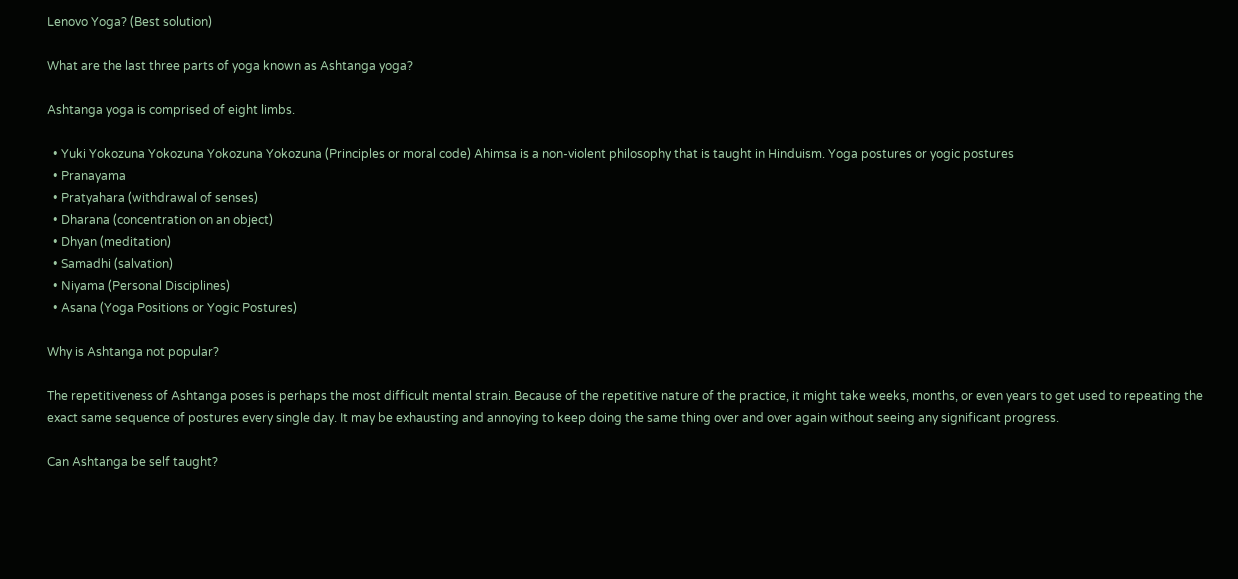Lenovo Yoga? (Best solution)

What are the last three parts of yoga known as Ashtanga yoga?

Ashtanga yoga is comprised of eight limbs.

  • Yuki Yokozuna Yokozuna Yokozuna Yokozuna (Principles or moral code) Ahimsa is a non-violent philosophy that is taught in Hinduism. Yoga postures or yogic postures
  • Pranayama
  • Pratyahara (withdrawal of senses)
  • Dharana (concentration on an object)
  • Dhyan (meditation)
  • Samadhi (salvation)
  • Niyama (Personal Disciplines)
  • Asana (Yoga Positions or Yogic Postures)

Why is Ashtanga not popular?

The repetitiveness of Ashtanga poses is perhaps the most difficult mental strain. Because of the repetitive nature of the practice, it might take weeks, months, or even years to get used to repeating the exact same sequence of postures every single day. It may be exhausting and annoying to keep doing the same thing over and over again without seeing any significant progress.

Can Ashtanga be self taught?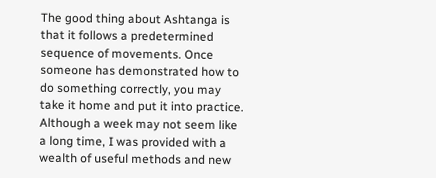The good thing about Ashtanga is that it follows a predetermined sequence of movements. Once someone has demonstrated how to do something correctly, you may take it home and put it into practice. Although a week may not seem like a long time, I was provided with a wealth of useful methods and new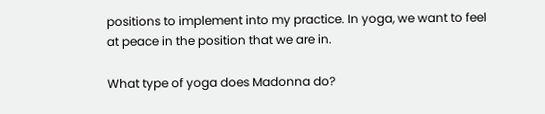positions to implement into my practice. In yoga, we want to feel at peace in the position that we are in.

What type of yoga does Madonna do?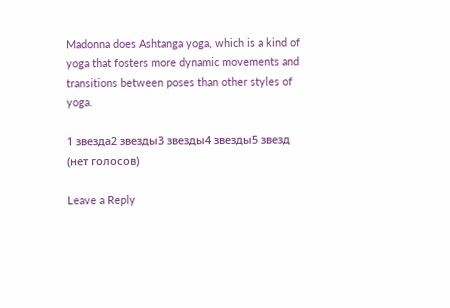Madonna does Ashtanga yoga, which is a kind of yoga that fosters more dynamic movements and transitions between poses than other styles of yoga.

1 звезда2 звезды3 звезды4 звезды5 звезд (нет голосов)

Leave a Reply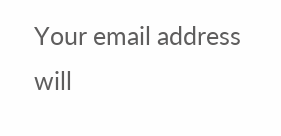Your email address will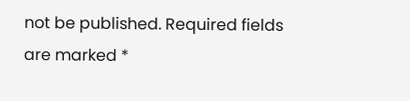not be published. Required fields are marked *